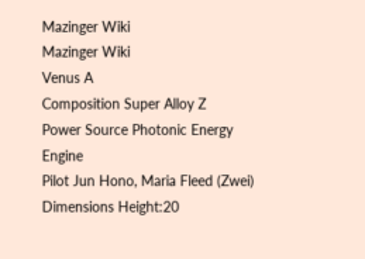Mazinger Wiki
Mazinger Wiki
Venus A
Composition Super Alloy Z
Power Source Photonic Energy Engine
Pilot Jun Hono, Maria Fleed (Zwei)
Dimensions Height:20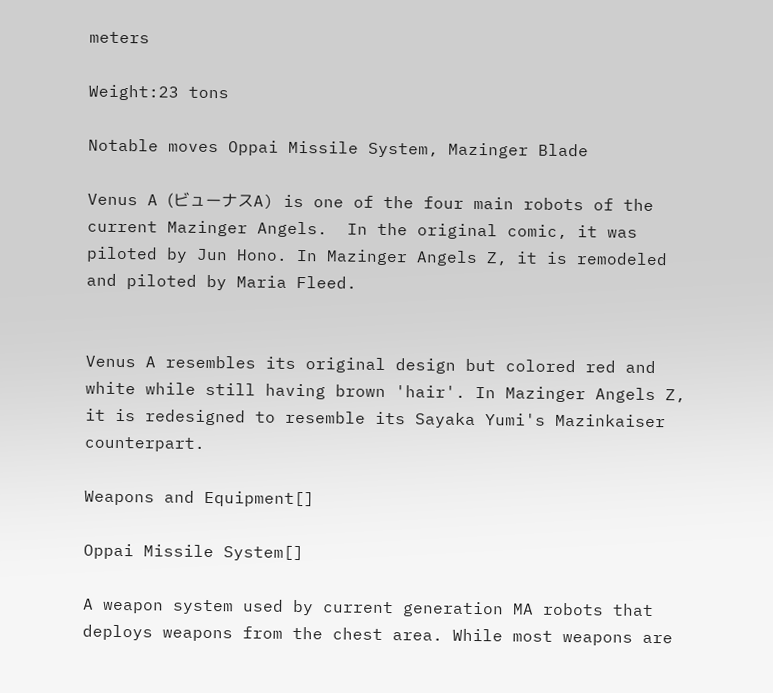meters

Weight:23 tons

Notable moves Oppai Missile System, Mazinger Blade

Venus A (ビューナスA) is one of the four main robots of the current Mazinger Angels.  In the original comic, it was piloted by Jun Hono. In Mazinger Angels Z, it is remodeled and piloted by Maria Fleed.


Venus A resembles its original design but colored red and white while still having brown 'hair'. In Mazinger Angels Z, it is redesigned to resemble its Sayaka Yumi's Mazinkaiser counterpart.

Weapons and Equipment[]

Oppai Missile System[]

A weapon system used by current generation MA robots that deploys weapons from the chest area. While most weapons are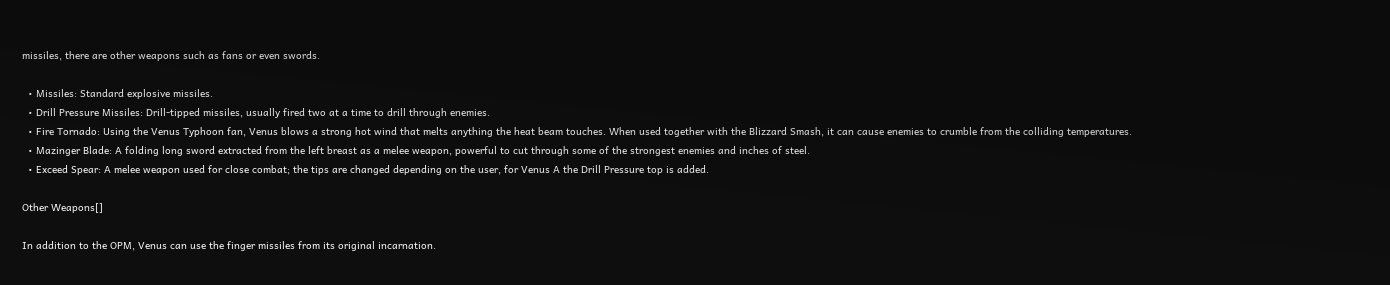missiles, there are other weapons such as fans or even swords.

  • Missiles: Standard explosive missiles.
  • Drill Pressure Missiles: Drill-tipped missiles, usually fired two at a time to drill through enemies.
  • Fire Tornado: Using the Venus Typhoon fan, Venus blows a strong hot wind that melts anything the heat beam touches. When used together with the Blizzard Smash, it can cause enemies to crumble from the colliding temperatures.
  • Mazinger Blade: A folding long sword extracted from the left breast as a melee weapon, powerful to cut through some of the strongest enemies and inches of steel.
  • Exceed Spear: A melee weapon used for close combat; the tips are changed depending on the user, for Venus A the Drill Pressure top is added.

Other Weapons[]

In addition to the OPM, Venus can use the finger missiles from its original incarnation.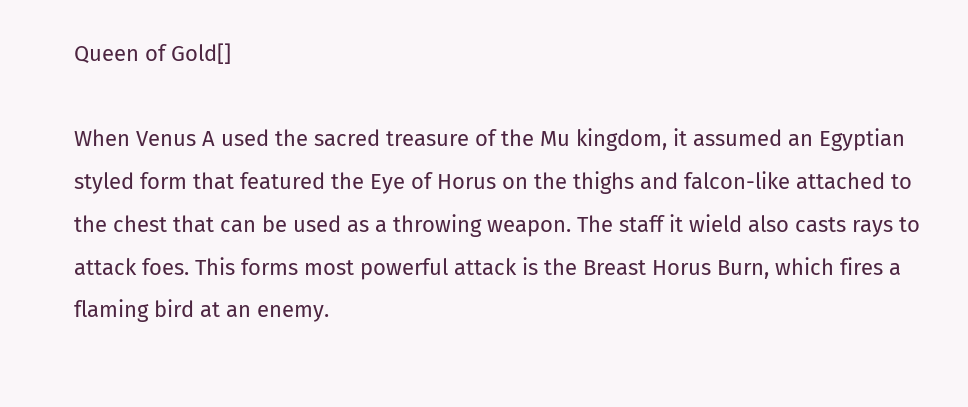Queen of Gold[]

When Venus A used the sacred treasure of the Mu kingdom, it assumed an Egyptian styled form that featured the Eye of Horus on the thighs and falcon-like attached to the chest that can be used as a throwing weapon. The staff it wield also casts rays to attack foes. This forms most powerful attack is the Breast Horus Burn, which fires a flaming bird at an enemy.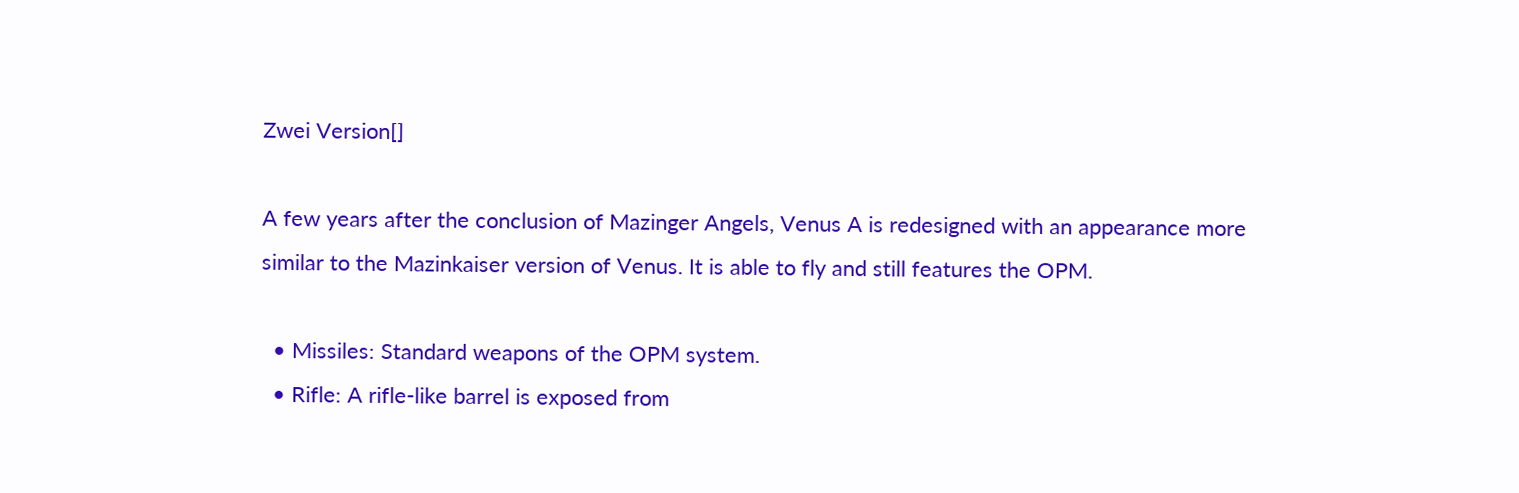Zwei Version[]

A few years after the conclusion of Mazinger Angels, Venus A is redesigned with an appearance more similar to the Mazinkaiser version of Venus. It is able to fly and still features the OPM.

  • Missiles: Standard weapons of the OPM system.
  • Rifle: A rifle-like barrel is exposed from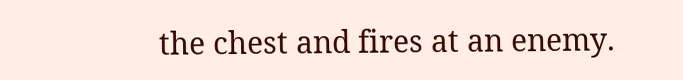the chest and fires at an enemy.